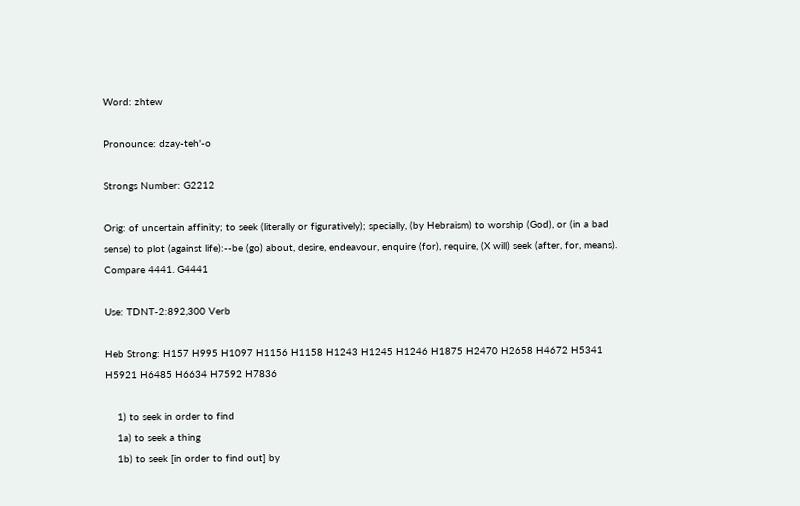Word: zhtew

Pronounce: dzay-teh'-o

Strongs Number: G2212

Orig: of uncertain affinity; to seek (literally or figuratively); specially, (by Hebraism) to worship (God), or (in a bad sense) to plot (against life):--be (go) about, desire, endeavour, enquire (for), require, (X will) seek (after, for, means). Compare 4441. G4441

Use: TDNT-2:892,300 Verb

Heb Strong: H157 H995 H1097 H1156 H1158 H1243 H1245 H1246 H1875 H2470 H2658 H4672 H5341 H5921 H6485 H6634 H7592 H7836

    1) to seek in order to find
    1a) to seek a thing
    1b) to seek [in order to find out] by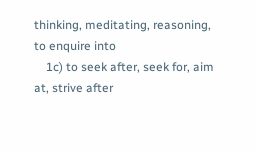thinking, meditating, reasoning, to enquire into
    1c) to seek after, seek for, aim at, strive after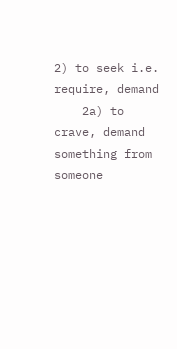2) to seek i.e. require, demand
    2a) to crave, demand something from someone